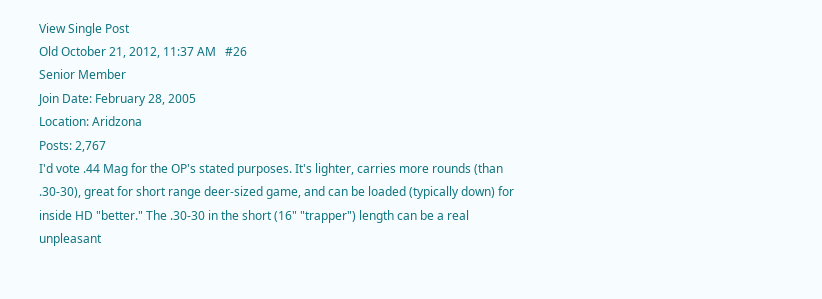View Single Post
Old October 21, 2012, 11:37 AM   #26
Senior Member
Join Date: February 28, 2005
Location: Aridzona
Posts: 2,767
I'd vote .44 Mag for the OP's stated purposes. It's lighter, carries more rounds (than .30-30), great for short range deer-sized game, and can be loaded (typically down) for inside HD "better." The .30-30 in the short (16" "trapper") length can be a real unpleasant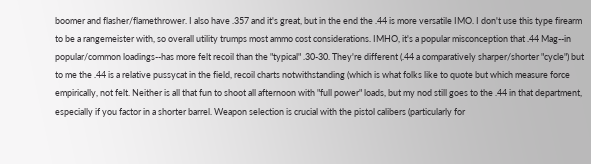boomer and flasher/flamethrower. I also have .357 and it's great, but in the end the .44 is more versatile IMO. I don't use this type firearm to be a rangemeister with, so overall utility trumps most ammo cost considerations. IMHO, it's a popular misconception that .44 Mag--in popular/common loadings--has more felt recoil than the "typical" .30-30. They're different (.44 a comparatively sharper/shorter "cycle") but to me the .44 is a relative pussycat in the field, recoil charts notwithstanding (which is what folks like to quote but which measure force empirically, not felt. Neither is all that fun to shoot all afternoon with "full power" loads, but my nod still goes to the .44 in that department, especially if you factor in a shorter barrel. Weapon selection is crucial with the pistol calibers (particularly for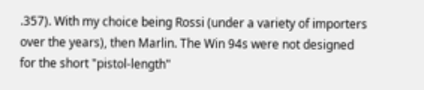.357). With my choice being Rossi (under a variety of importers over the years), then Marlin. The Win 94s were not designed for the short "pistol-length"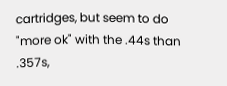cartridges, but seem to do "more ok" with the .44s than .357s,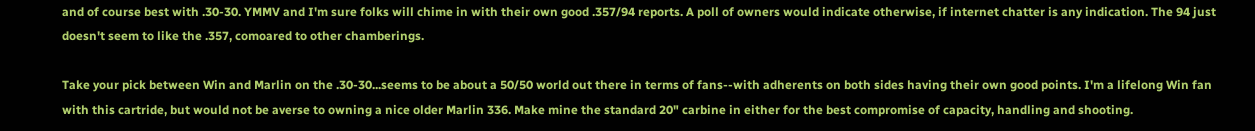and of course best with .30-30. YMMV and I'm sure folks will chime in with their own good .357/94 reports. A poll of owners would indicate otherwise, if internet chatter is any indication. The 94 just doesn't seem to like the .357, comoared to other chamberings.

Take your pick between Win and Marlin on the .30-30...seems to be about a 50/50 world out there in terms of fans--with adherents on both sides having their own good points. I'm a lifelong Win fan with this cartride, but would not be averse to owning a nice older Marlin 336. Make mine the standard 20" carbine in either for the best compromise of capacity, handling and shooting.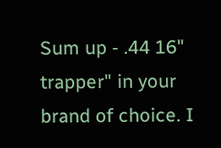Sum up - .44 16" trapper" in your brand of choice. I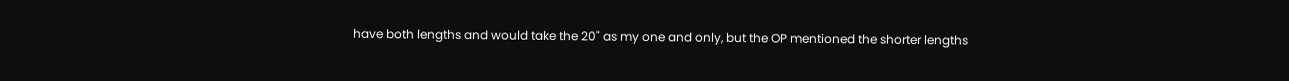have both lengths and would take the 20" as my one and only, but the OP mentioned the shorter lengths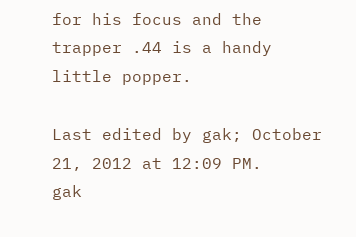for his focus and the trapper .44 is a handy little popper.

Last edited by gak; October 21, 2012 at 12:09 PM.
gak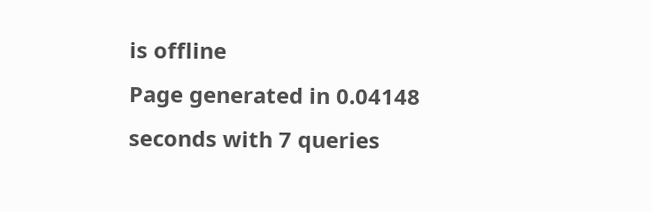is offline
Page generated in 0.04148 seconds with 7 queries